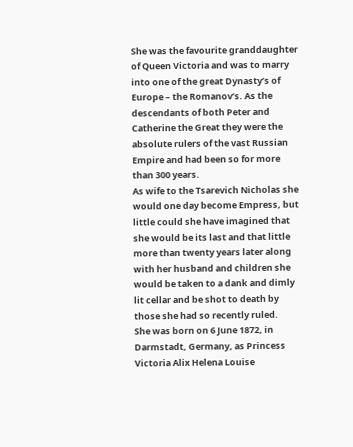She was the favourite granddaughter of Queen Victoria and was to marry into one of the great Dynasty’s of Europe – the Romanov’s. As the descendants of both Peter and Catherine the Great they were the absolute rulers of the vast Russian Empire and had been so for more than 300 years.
As wife to the Tsarevich Nicholas she would one day become Empress, but little could she have imagined that she would be its last and that little more than twenty years later along with her husband and children she would be taken to a dank and dimly lit cellar and be shot to death by those she had so recently ruled.
She was born on 6 June 1872, in Darmstadt, Germany, as Princess Victoria Alix Helena Louise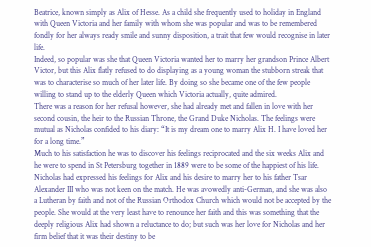Beatrice, known simply as Alix of Hesse. As a child she frequently used to holiday in England with Queen Victoria and her family with whom she was popular and was to be remembered fondly for her always ready smile and sunny disposition, a trait that few would recognise in later life.
Indeed, so popular was she that Queen Victoria wanted her to marry her grandson Prince Albert Victor, but this Alix flatly refused to do displaying as a young woman the stubborn streak that was to characterise so much of her later life. By doing so she became one of the few people willing to stand up to the elderly Queen which Victoria actually, quite admired.
There was a reason for her refusal however, she had already met and fallen in love with her second cousin, the heir to the Russian Throne, the Grand Duke Nicholas. The feelings were mutual as Nicholas confided to his diary: “It is my dream one to marry Alix H. I have loved her for a long time.”
Much to his satisfaction he was to discover his feelings reciprocated and the six weeks Alix and he were to spend in St Petersburg together in 1889 were to be some of the happiest of his life.
Nicholas had expressed his feelings for Alix and his desire to marry her to his father Tsar Alexander III who was not keen on the match. He was avowedly anti-German, and she was also a Lutheran by faith and not of the Russian Orthodox Church which would not be accepted by the people. She would at the very least have to renounce her faith and this was something that the deeply religious Alix had shown a reluctance to do; but such was her love for Nicholas and her firm belief that it was their destiny to be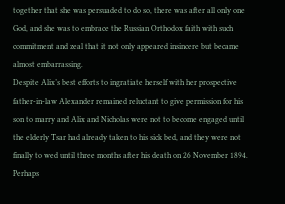together that she was persuaded to do so, there was after all only one God, and she was to embrace the Russian Orthodox faith with such commitment and zeal that it not only appeared insincere but became almost embarrassing.
Despite Alix’s best efforts to ingratiate herself with her prospective father-in-law Alexander remained reluctant to give permission for his son to marry and Alix and Nicholas were not to become engaged until the elderly Tsar had already taken to his sick bed, and they were not finally to wed until three months after his death on 26 November 1894.
Perhaps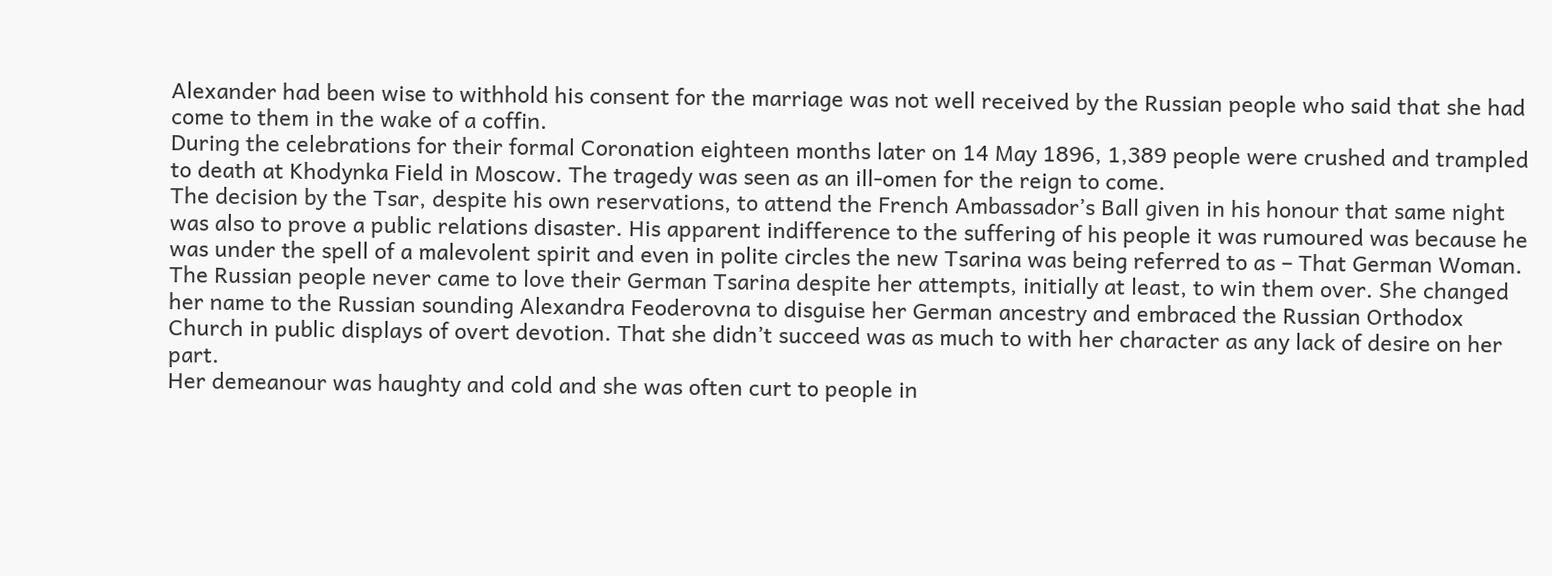Alexander had been wise to withhold his consent for the marriage was not well received by the Russian people who said that she had come to them in the wake of a coffin.
During the celebrations for their formal Coronation eighteen months later on 14 May 1896, 1,389 people were crushed and trampled to death at Khodynka Field in Moscow. The tragedy was seen as an ill-omen for the reign to come.
The decision by the Tsar, despite his own reservations, to attend the French Ambassador’s Ball given in his honour that same night was also to prove a public relations disaster. His apparent indifference to the suffering of his people it was rumoured was because he was under the spell of a malevolent spirit and even in polite circles the new Tsarina was being referred to as – That German Woman.
The Russian people never came to love their German Tsarina despite her attempts, initially at least, to win them over. She changed her name to the Russian sounding Alexandra Feoderovna to disguise her German ancestry and embraced the Russian Orthodox Church in public displays of overt devotion. That she didn’t succeed was as much to with her character as any lack of desire on her part.
Her demeanour was haughty and cold and she was often curt to people in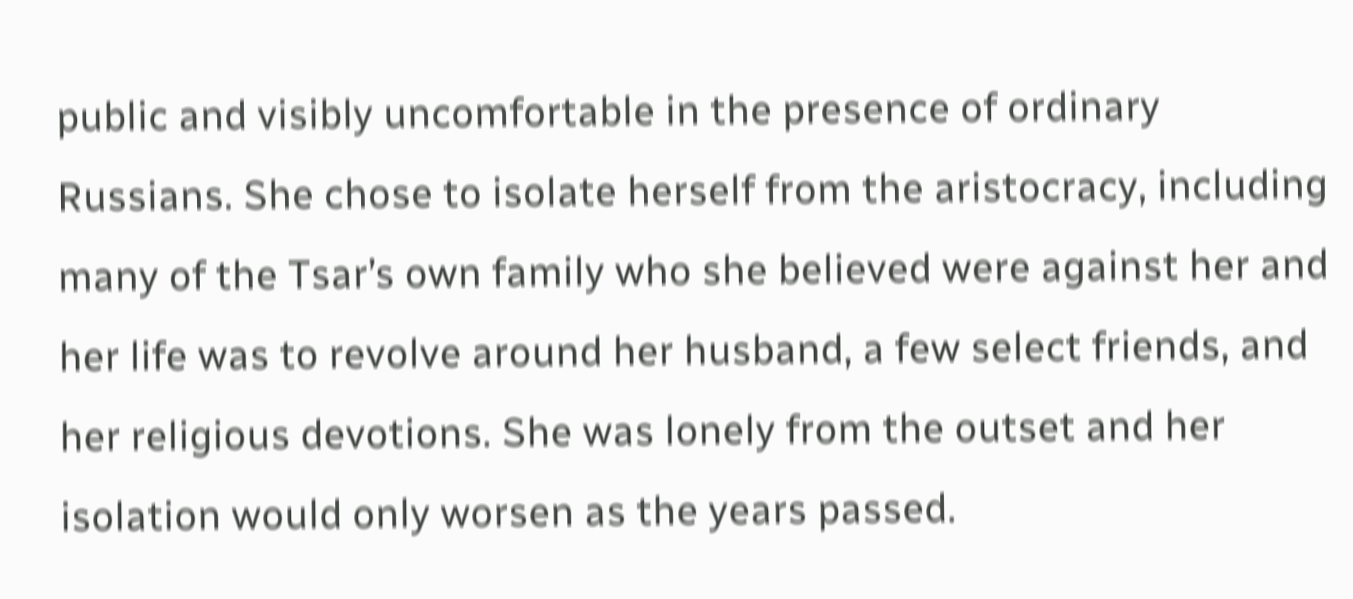public and visibly uncomfortable in the presence of ordinary Russians. She chose to isolate herself from the aristocracy, including many of the Tsar’s own family who she believed were against her and her life was to revolve around her husband, a few select friends, and her religious devotions. She was lonely from the outset and her isolation would only worsen as the years passed.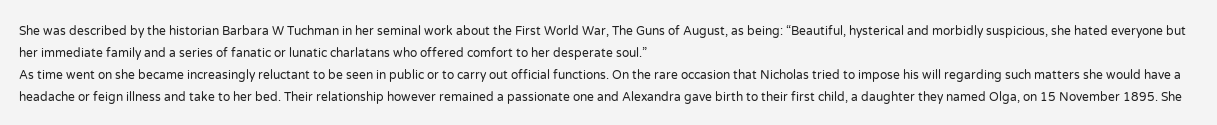She was described by the historian Barbara W Tuchman in her seminal work about the First World War, The Guns of August, as being: “Beautiful, hysterical and morbidly suspicious, she hated everyone but her immediate family and a series of fanatic or lunatic charlatans who offered comfort to her desperate soul.”
As time went on she became increasingly reluctant to be seen in public or to carry out official functions. On the rare occasion that Nicholas tried to impose his will regarding such matters she would have a headache or feign illness and take to her bed. Their relationship however remained a passionate one and Alexandra gave birth to their first child, a daughter they named Olga, on 15 November 1895. She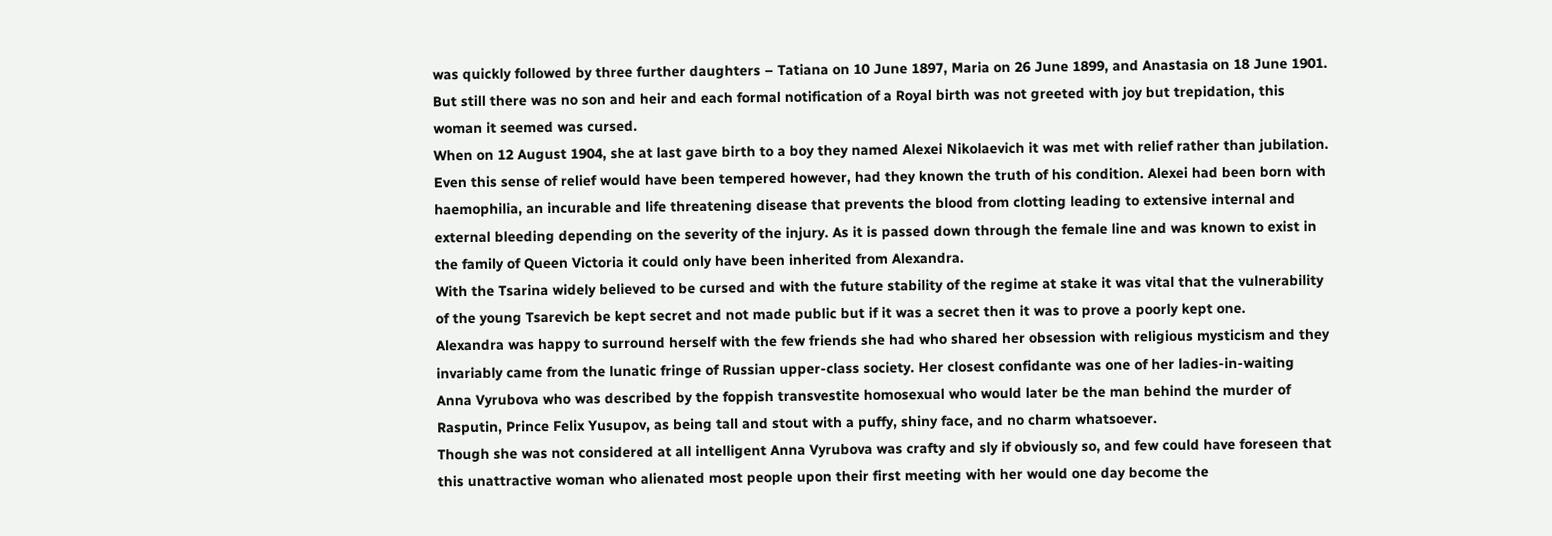was quickly followed by three further daughters – Tatiana on 10 June 1897, Maria on 26 June 1899, and Anastasia on 18 June 1901. But still there was no son and heir and each formal notification of a Royal birth was not greeted with joy but trepidation, this woman it seemed was cursed.
When on 12 August 1904, she at last gave birth to a boy they named Alexei Nikolaevich it was met with relief rather than jubilation. Even this sense of relief would have been tempered however, had they known the truth of his condition. Alexei had been born with haemophilia, an incurable and life threatening disease that prevents the blood from clotting leading to extensive internal and external bleeding depending on the severity of the injury. As it is passed down through the female line and was known to exist in the family of Queen Victoria it could only have been inherited from Alexandra.
With the Tsarina widely believed to be cursed and with the future stability of the regime at stake it was vital that the vulnerability of the young Tsarevich be kept secret and not made public but if it was a secret then it was to prove a poorly kept one.
Alexandra was happy to surround herself with the few friends she had who shared her obsession with religious mysticism and they invariably came from the lunatic fringe of Russian upper-class society. Her closest confidante was one of her ladies-in-waiting Anna Vyrubova who was described by the foppish transvestite homosexual who would later be the man behind the murder of Rasputin, Prince Felix Yusupov, as being tall and stout with a puffy, shiny face, and no charm whatsoever.
Though she was not considered at all intelligent Anna Vyrubova was crafty and sly if obviously so, and few could have foreseen that this unattractive woman who alienated most people upon their first meeting with her would one day become the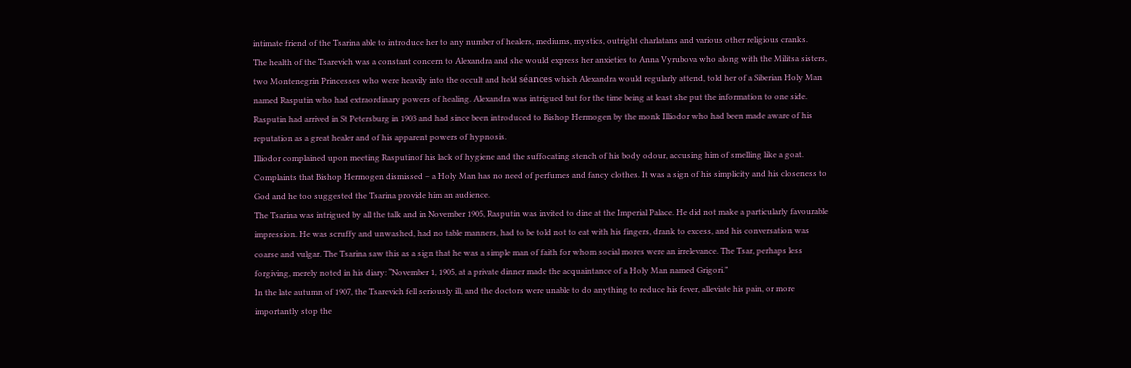intimate friend of the Tsarina able to introduce her to any number of healers, mediums, mystics, outright charlatans and various other religious cranks.
The health of the Tsarevich was a constant concern to Alexandra and she would express her anxieties to Anna Vyrubova who along with the Militsa sisters, two Montenegrin Princesses who were heavily into the occult and held séances which Alexandra would regularly attend, told her of a Siberian Holy Man named Rasputin who had extraordinary powers of healing. Alexandra was intrigued but for the time being at least she put the information to one side.
Rasputin had arrived in St Petersburg in 1903 and had since been introduced to Bishop Hermogen by the monk Illiodor who had been made aware of his reputation as a great healer and of his apparent powers of hypnosis.
Illiodor complained upon meeting Rasputinof his lack of hygiene and the suffocating stench of his body odour, accusing him of smelling like a goat. Complaints that Bishop Hermogen dismissed – a Holy Man has no need of perfumes and fancy clothes. It was a sign of his simplicity and his closeness to God and he too suggested the Tsarina provide him an audience.
The Tsarina was intrigued by all the talk and in November 1905, Rasputin was invited to dine at the Imperial Palace. He did not make a particularly favourable impression. He was scruffy and unwashed, had no table manners, had to be told not to eat with his fingers, drank to excess, and his conversation was coarse and vulgar. The Tsarina saw this as a sign that he was a simple man of faith for whom social mores were an irrelevance. The Tsar, perhaps less forgiving, merely noted in his diary: “November 1, 1905, at a private dinner made the acquaintance of a Holy Man named Grigori.”
In the late autumn of 1907, the Tsarevich fell seriously ill, and the doctors were unable to do anything to reduce his fever, alleviate his pain, or more importantly stop the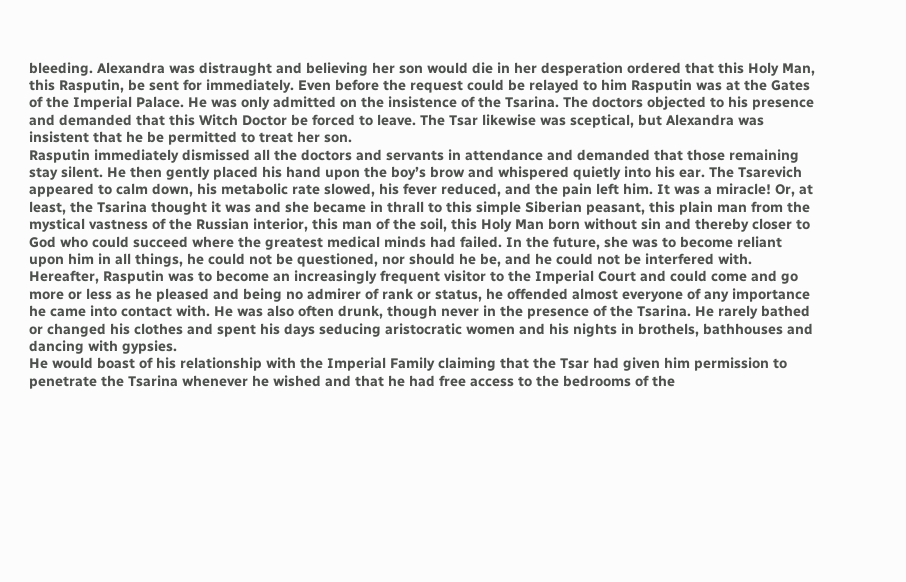bleeding. Alexandra was distraught and believing her son would die in her desperation ordered that this Holy Man, this Rasputin, be sent for immediately. Even before the request could be relayed to him Rasputin was at the Gates of the Imperial Palace. He was only admitted on the insistence of the Tsarina. The doctors objected to his presence and demanded that this Witch Doctor be forced to leave. The Tsar likewise was sceptical, but Alexandra was insistent that he be permitted to treat her son.
Rasputin immediately dismissed all the doctors and servants in attendance and demanded that those remaining stay silent. He then gently placed his hand upon the boy’s brow and whispered quietly into his ear. The Tsarevich appeared to calm down, his metabolic rate slowed, his fever reduced, and the pain left him. It was a miracle! Or, at least, the Tsarina thought it was and she became in thrall to this simple Siberian peasant, this plain man from the mystical vastness of the Russian interior, this man of the soil, this Holy Man born without sin and thereby closer to God who could succeed where the greatest medical minds had failed. In the future, she was to become reliant upon him in all things, he could not be questioned, nor should he be, and he could not be interfered with.
Hereafter, Rasputin was to become an increasingly frequent visitor to the Imperial Court and could come and go more or less as he pleased and being no admirer of rank or status, he offended almost everyone of any importance he came into contact with. He was also often drunk, though never in the presence of the Tsarina. He rarely bathed or changed his clothes and spent his days seducing aristocratic women and his nights in brothels, bathhouses and dancing with gypsies.
He would boast of his relationship with the Imperial Family claiming that the Tsar had given him permission to penetrate the Tsarina whenever he wished and that he had free access to the bedrooms of the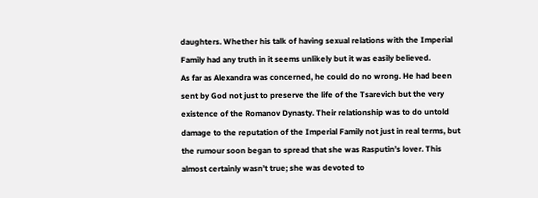daughters. Whether his talk of having sexual relations with the Imperial Family had any truth in it seems unlikely but it was easily believed.
As far as Alexandra was concerned, he could do no wrong. He had been sent by God not just to preserve the life of the Tsarevich but the very existence of the Romanov Dynasty. Their relationship was to do untold damage to the reputation of the Imperial Family not just in real terms, but the rumour soon began to spread that she was Rasputin’s lover. This almost certainly wasn’t true; she was devoted to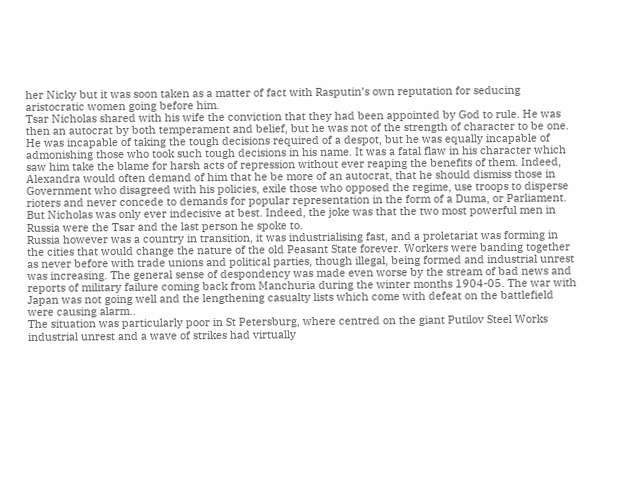her Nicky but it was soon taken as a matter of fact with Rasputin’s own reputation for seducing aristocratic women going before him.
Tsar Nicholas shared with his wife the conviction that they had been appointed by God to rule. He was then an autocrat by both temperament and belief, but he was not of the strength of character to be one. He was incapable of taking the tough decisions required of a despot, but he was equally incapable of admonishing those who took such tough decisions in his name. It was a fatal flaw in his character which saw him take the blame for harsh acts of repression without ever reaping the benefits of them. Indeed, Alexandra would often demand of him that he be more of an autocrat, that he should dismiss those in Government who disagreed with his policies, exile those who opposed the regime, use troops to disperse rioters and never concede to demands for popular representation in the form of a Duma, or Parliament.
But Nicholas was only ever indecisive at best. Indeed, the joke was that the two most powerful men in Russia were the Tsar and the last person he spoke to.
Russia however was a country in transition, it was industrialising fast, and a proletariat was forming in the cities that would change the nature of the old Peasant State forever. Workers were banding together as never before with trade unions and political parties, though illegal, being formed and industrial unrest was increasing. The general sense of despondency was made even worse by the stream of bad news and reports of military failure coming back from Manchuria during the winter months 1904-05. The war with Japan was not going well and the lengthening casualty lists which come with defeat on the battlefield were causing alarm..
The situation was particularly poor in St Petersburg, where centred on the giant Putilov Steel Works industrial unrest and a wave of strikes had virtually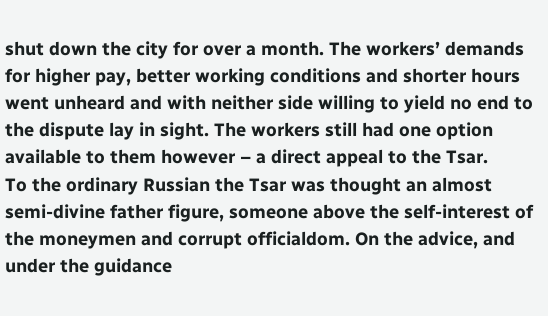shut down the city for over a month. The workers’ demands for higher pay, better working conditions and shorter hours went unheard and with neither side willing to yield no end to the dispute lay in sight. The workers still had one option available to them however – a direct appeal to the Tsar.
To the ordinary Russian the Tsar was thought an almost semi-divine father figure, someone above the self-interest of the moneymen and corrupt officialdom. On the advice, and under the guidance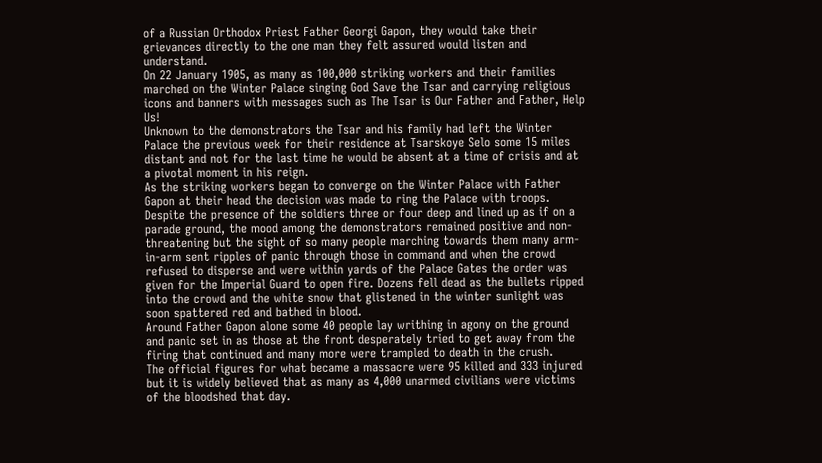of a Russian Orthodox Priest Father Georgi Gapon, they would take their grievances directly to the one man they felt assured would listen and understand.
On 22 January 1905, as many as 100,000 striking workers and their families marched on the Winter Palace singing God Save the Tsar and carrying religious icons and banners with messages such as The Tsar is Our Father and Father, Help Us!
Unknown to the demonstrators the Tsar and his family had left the Winter Palace the previous week for their residence at Tsarskoye Selo some 15 miles distant and not for the last time he would be absent at a time of crisis and at a pivotal moment in his reign.
As the striking workers began to converge on the Winter Palace with Father Gapon at their head the decision was made to ring the Palace with troops. Despite the presence of the soldiers three or four deep and lined up as if on a parade ground, the mood among the demonstrators remained positive and non-threatening but the sight of so many people marching towards them many arm-in-arm sent ripples of panic through those in command and when the crowd refused to disperse and were within yards of the Palace Gates the order was given for the Imperial Guard to open fire. Dozens fell dead as the bullets ripped into the crowd and the white snow that glistened in the winter sunlight was soon spattered red and bathed in blood.
Around Father Gapon alone some 40 people lay writhing in agony on the ground and panic set in as those at the front desperately tried to get away from the firing that continued and many more were trampled to death in the crush.
The official figures for what became a massacre were 95 killed and 333 injured but it is widely believed that as many as 4,000 unarmed civilians were victims of the bloodshed that day.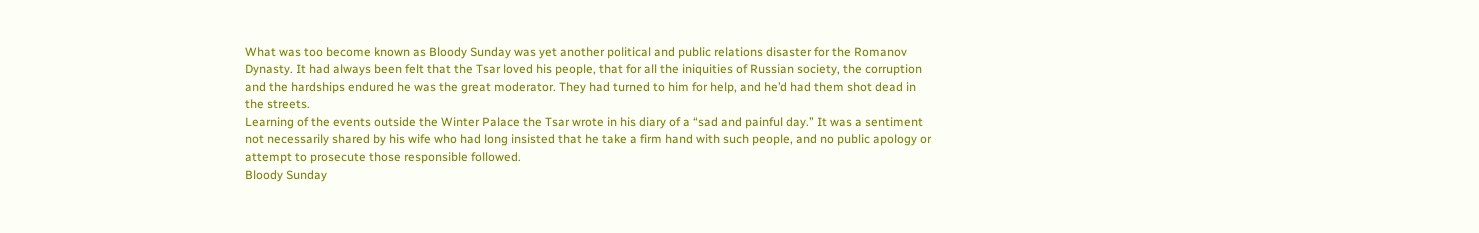What was too become known as Bloody Sunday was yet another political and public relations disaster for the Romanov Dynasty. It had always been felt that the Tsar loved his people, that for all the iniquities of Russian society, the corruption and the hardships endured he was the great moderator. They had turned to him for help, and he’d had them shot dead in the streets.
Learning of the events outside the Winter Palace the Tsar wrote in his diary of a “sad and painful day.” It was a sentiment not necessarily shared by his wife who had long insisted that he take a firm hand with such people, and no public apology or attempt to prosecute those responsible followed.
Bloody Sunday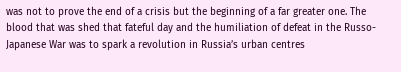was not to prove the end of a crisis but the beginning of a far greater one. The blood that was shed that fateful day and the humiliation of defeat in the Russo-Japanese War was to spark a revolution in Russia’s urban centres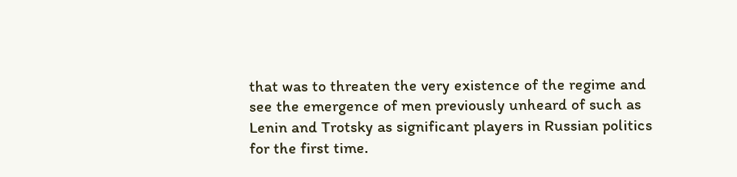that was to threaten the very existence of the regime and see the emergence of men previously unheard of such as Lenin and Trotsky as significant players in Russian politics for the first time.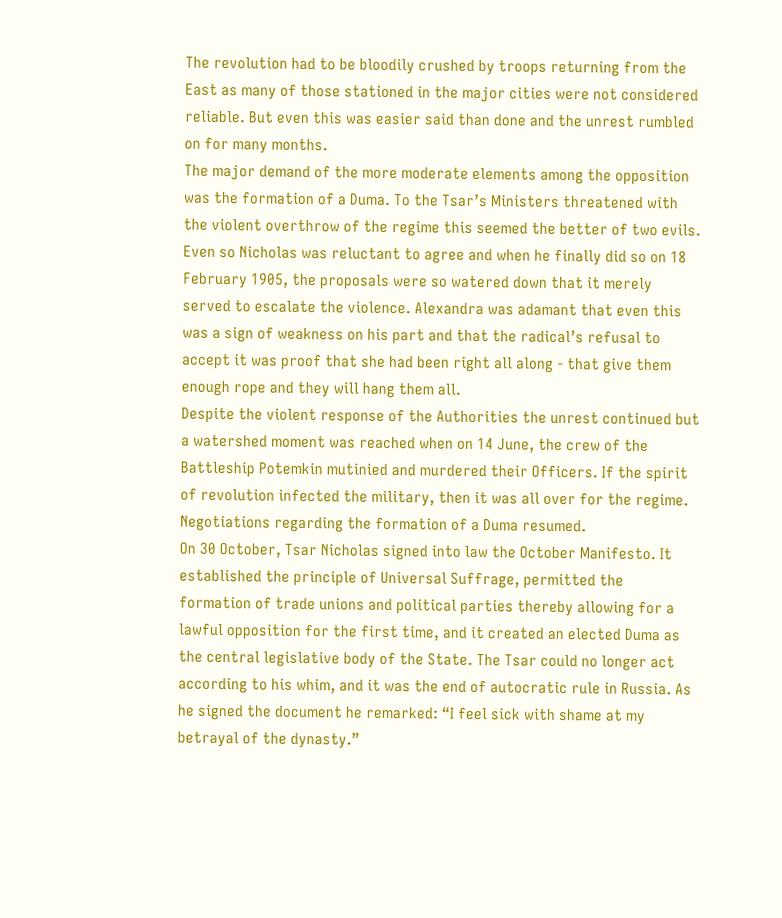The revolution had to be bloodily crushed by troops returning from the East as many of those stationed in the major cities were not considered reliable. But even this was easier said than done and the unrest rumbled on for many months.
The major demand of the more moderate elements among the opposition was the formation of a Duma. To the Tsar’s Ministers threatened with the violent overthrow of the regime this seemed the better of two evils. Even so Nicholas was reluctant to agree and when he finally did so on 18 February 1905, the proposals were so watered down that it merely served to escalate the violence. Alexandra was adamant that even this was a sign of weakness on his part and that the radical’s refusal to accept it was proof that she had been right all along - that give them enough rope and they will hang them all.
Despite the violent response of the Authorities the unrest continued but a watershed moment was reached when on 14 June, the crew of the Battleship Potemkin mutinied and murdered their Officers. If the spirit of revolution infected the military, then it was all over for the regime. Negotiations regarding the formation of a Duma resumed.
On 30 October, Tsar Nicholas signed into law the October Manifesto. It established the principle of Universal Suffrage, permitted the formation of trade unions and political parties thereby allowing for a lawful opposition for the first time, and it created an elected Duma as the central legislative body of the State. The Tsar could no longer act according to his whim, and it was the end of autocratic rule in Russia. As he signed the document he remarked: “I feel sick with shame at my betrayal of the dynasty.”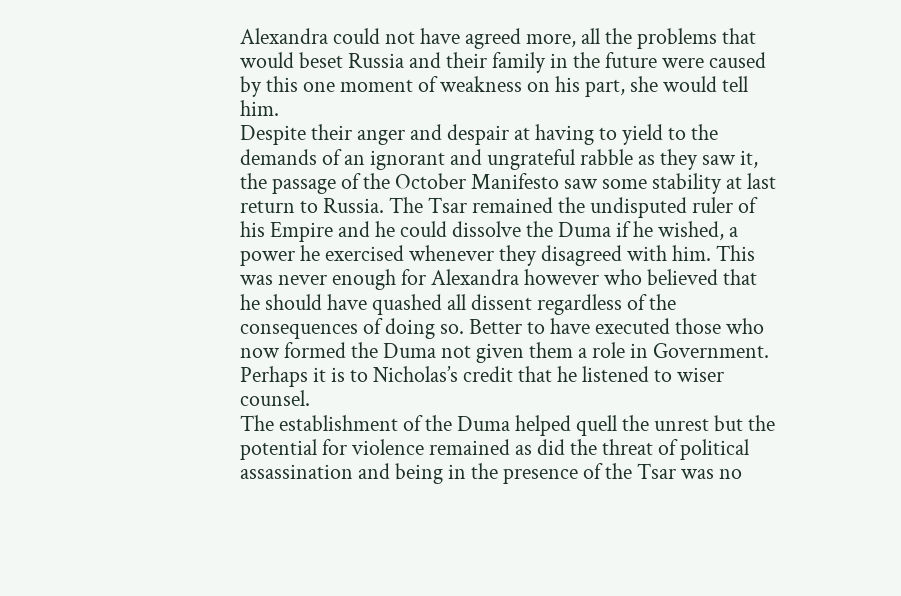Alexandra could not have agreed more, all the problems that would beset Russia and their family in the future were caused by this one moment of weakness on his part, she would tell him.
Despite their anger and despair at having to yield to the demands of an ignorant and ungrateful rabble as they saw it, the passage of the October Manifesto saw some stability at last return to Russia. The Tsar remained the undisputed ruler of his Empire and he could dissolve the Duma if he wished, a power he exercised whenever they disagreed with him. This was never enough for Alexandra however who believed that he should have quashed all dissent regardless of the consequences of doing so. Better to have executed those who now formed the Duma not given them a role in Government. Perhaps it is to Nicholas’s credit that he listened to wiser counsel.
The establishment of the Duma helped quell the unrest but the potential for violence remained as did the threat of political assassination and being in the presence of the Tsar was no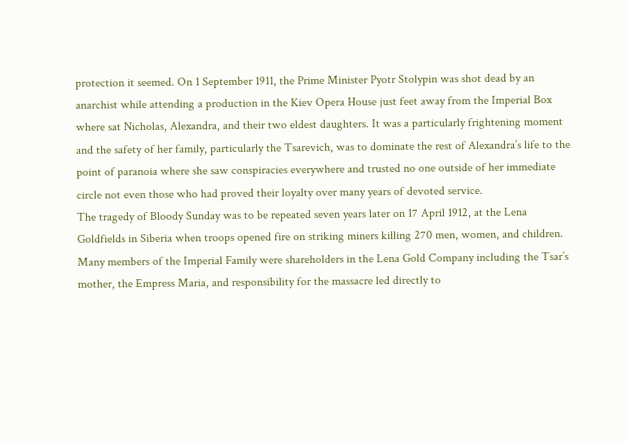protection it seemed. On 1 September 1911, the Prime Minister Pyotr Stolypin was shot dead by an anarchist while attending a production in the Kiev Opera House just feet away from the Imperial Box where sat Nicholas, Alexandra, and their two eldest daughters. It was a particularly frightening moment and the safety of her family, particularly the Tsarevich, was to dominate the rest of Alexandra’s life to the point of paranoia where she saw conspiracies everywhere and trusted no one outside of her immediate circle not even those who had proved their loyalty over many years of devoted service.
The tragedy of Bloody Sunday was to be repeated seven years later on 17 April 1912, at the Lena Goldfields in Siberia when troops opened fire on striking miners killing 270 men, women, and children. Many members of the Imperial Family were shareholders in the Lena Gold Company including the Tsar’s mother, the Empress Maria, and responsibility for the massacre led directly to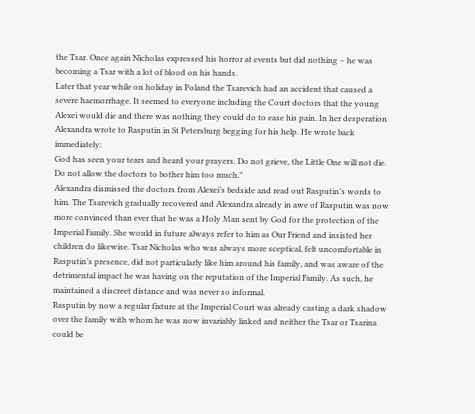the Tsar. Once again Nicholas expressed his horror at events but did nothing – he was becoming a Tsar with a lot of blood on his hands.
Later that year while on holiday in Poland the Tsarevich had an accident that caused a severe haemorrhage. It seemed to everyone including the Court doctors that the young Alexei would die and there was nothing they could do to ease his pain. In her desperation Alexandra wrote to Rasputin in St Petersburg begging for his help. He wrote back immediately:
God has seen your tears and heard your prayers. Do not grieve, the Little One will not die. Do not allow the doctors to bother him too much.”
Alexandra dismissed the doctors from Alexei’s bedside and read out Rasputin’s words to him. The Tsarevich gradually recovered and Alexandra already in awe of Rasputin was now more convinced than ever that he was a Holy Man sent by God for the protection of the Imperial Family. She would in future always refer to him as Our Friend and insisted her children do likewise. Tsar Nicholas who was always more sceptical, felt uncomfortable in Rasputin’s presence, did not particularly like him around his family, and was aware of the detrimental impact he was having on the reputation of the Imperial Family. As such, he maintained a discreet distance and was never so informal.
Rasputin by now a regular fixture at the Imperial Court was already casting a dark shadow over the family with whom he was now invariably linked and neither the Tsar or Tsarina could be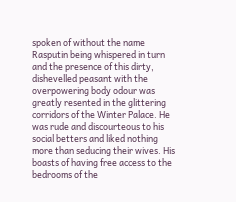spoken of without the name Rasputin being whispered in turn and the presence of this dirty, dishevelled peasant with the overpowering body odour was greatly resented in the glittering corridors of the Winter Palace. He was rude and discourteous to his social betters and liked nothing more than seducing their wives. His boasts of having free access to the bedrooms of the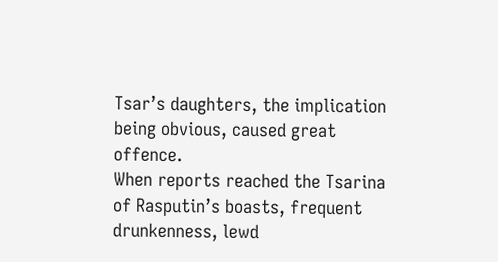Tsar’s daughters, the implication being obvious, caused great offence.
When reports reached the Tsarina of Rasputin’s boasts, frequent drunkenness, lewd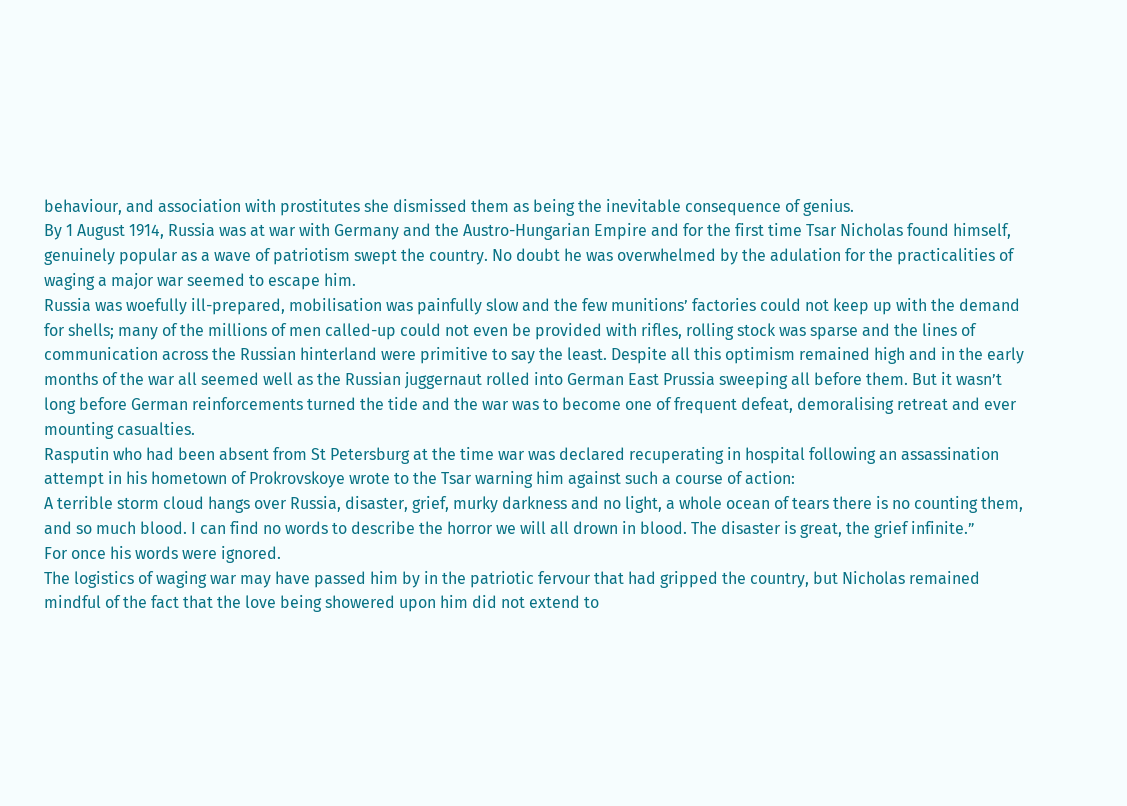behaviour, and association with prostitutes she dismissed them as being the inevitable consequence of genius.
By 1 August 1914, Russia was at war with Germany and the Austro-Hungarian Empire and for the first time Tsar Nicholas found himself, genuinely popular as a wave of patriotism swept the country. No doubt he was overwhelmed by the adulation for the practicalities of waging a major war seemed to escape him.
Russia was woefully ill-prepared, mobilisation was painfully slow and the few munitions’ factories could not keep up with the demand for shells; many of the millions of men called-up could not even be provided with rifles, rolling stock was sparse and the lines of communication across the Russian hinterland were primitive to say the least. Despite all this optimism remained high and in the early months of the war all seemed well as the Russian juggernaut rolled into German East Prussia sweeping all before them. But it wasn’t long before German reinforcements turned the tide and the war was to become one of frequent defeat, demoralising retreat and ever mounting casualties.
Rasputin who had been absent from St Petersburg at the time war was declared recuperating in hospital following an assassination attempt in his hometown of Prokrovskoye wrote to the Tsar warning him against such a course of action:
A terrible storm cloud hangs over Russia, disaster, grief, murky darkness and no light, a whole ocean of tears there is no counting them, and so much blood. I can find no words to describe the horror we will all drown in blood. The disaster is great, the grief infinite.”
For once his words were ignored.
The logistics of waging war may have passed him by in the patriotic fervour that had gripped the country, but Nicholas remained mindful of the fact that the love being showered upon him did not extend to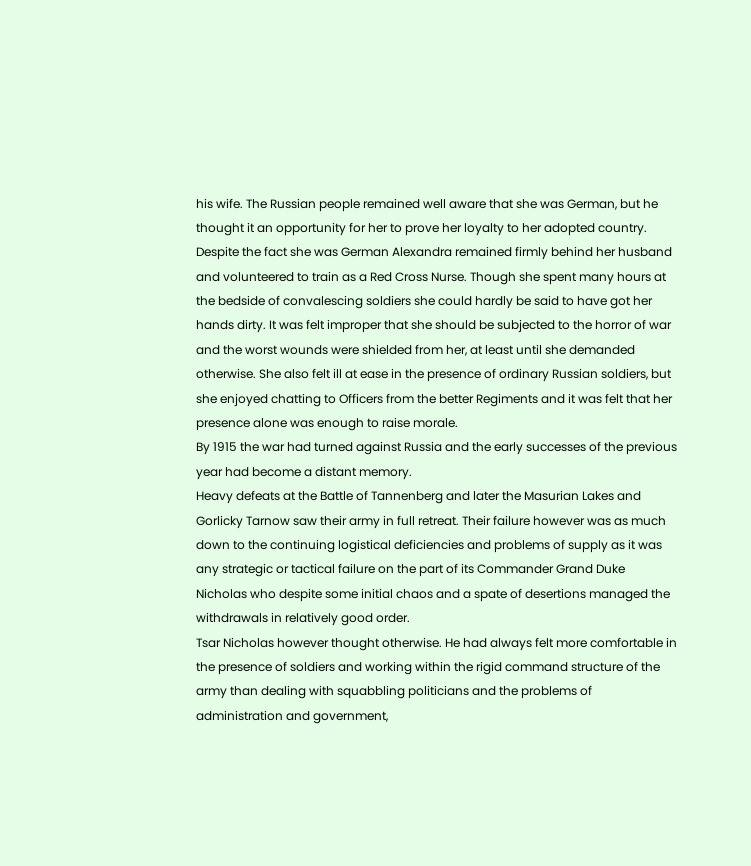his wife. The Russian people remained well aware that she was German, but he thought it an opportunity for her to prove her loyalty to her adopted country.
Despite the fact she was German Alexandra remained firmly behind her husband and volunteered to train as a Red Cross Nurse. Though she spent many hours at the bedside of convalescing soldiers she could hardly be said to have got her hands dirty. It was felt improper that she should be subjected to the horror of war and the worst wounds were shielded from her, at least until she demanded otherwise. She also felt ill at ease in the presence of ordinary Russian soldiers, but she enjoyed chatting to Officers from the better Regiments and it was felt that her presence alone was enough to raise morale.
By 1915 the war had turned against Russia and the early successes of the previous year had become a distant memory.
Heavy defeats at the Battle of Tannenberg and later the Masurian Lakes and Gorlicky Tarnow saw their army in full retreat. Their failure however was as much down to the continuing logistical deficiencies and problems of supply as it was any strategic or tactical failure on the part of its Commander Grand Duke Nicholas who despite some initial chaos and a spate of desertions managed the withdrawals in relatively good order.
Tsar Nicholas however thought otherwise. He had always felt more comfortable in the presence of soldiers and working within the rigid command structure of the army than dealing with squabbling politicians and the problems of administration and government,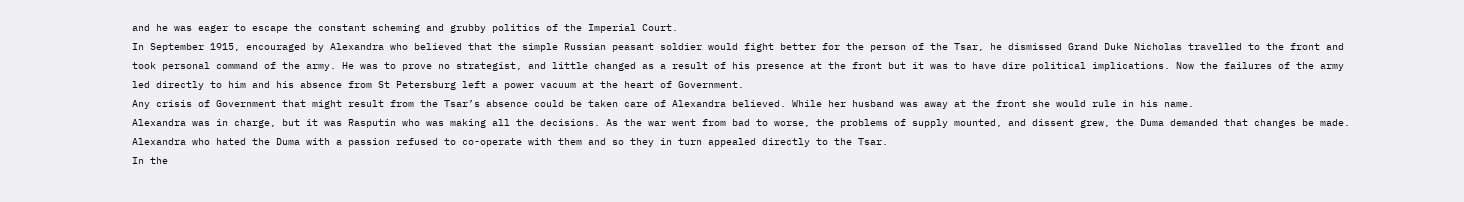and he was eager to escape the constant scheming and grubby politics of the Imperial Court.
In September 1915, encouraged by Alexandra who believed that the simple Russian peasant soldier would fight better for the person of the Tsar, he dismissed Grand Duke Nicholas travelled to the front and took personal command of the army. He was to prove no strategist, and little changed as a result of his presence at the front but it was to have dire political implications. Now the failures of the army led directly to him and his absence from St Petersburg left a power vacuum at the heart of Government.
Any crisis of Government that might result from the Tsar’s absence could be taken care of Alexandra believed. While her husband was away at the front she would rule in his name.
Alexandra was in charge, but it was Rasputin who was making all the decisions. As the war went from bad to worse, the problems of supply mounted, and dissent grew, the Duma demanded that changes be made. Alexandra who hated the Duma with a passion refused to co-operate with them and so they in turn appealed directly to the Tsar.
In the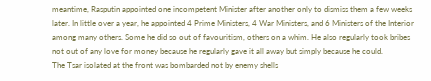meantime, Rasputin appointed one incompetent Minister after another only to dismiss them a few weeks later. In little over a year, he appointed 4 Prime Ministers, 4 War Ministers, and 6 Ministers of the Interior among many others. Some he did so out of favouritism, others on a whim. He also regularly took bribes not out of any love for money because he regularly gave it all away but simply because he could.
The Tsar isolated at the front was bombarded not by enemy shells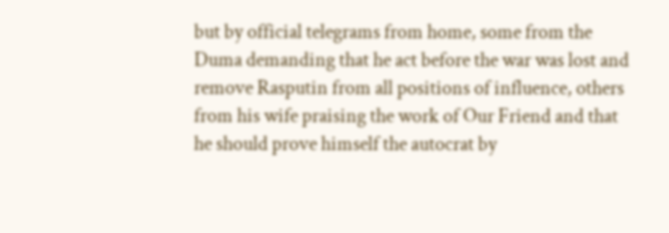but by official telegrams from home, some from the Duma demanding that he act before the war was lost and remove Rasputin from all positions of influence, others from his wife praising the work of Our Friend and that he should prove himself the autocrat by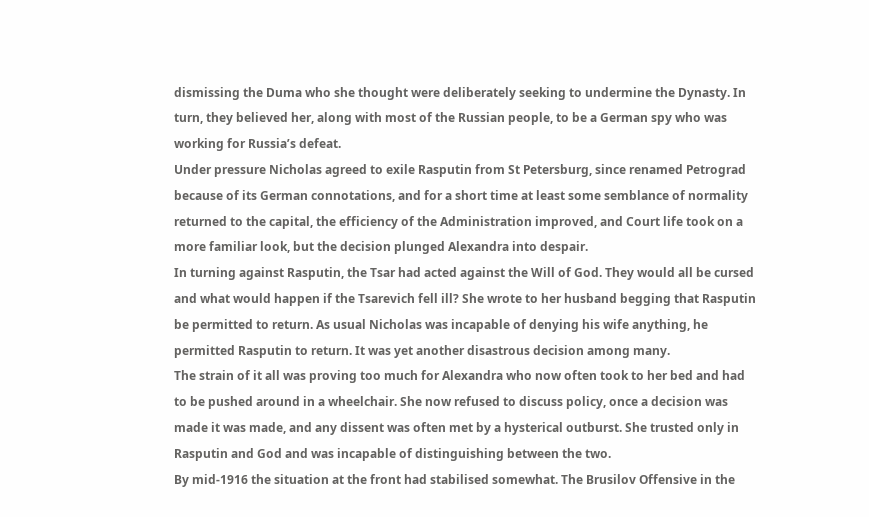dismissing the Duma who she thought were deliberately seeking to undermine the Dynasty. In turn, they believed her, along with most of the Russian people, to be a German spy who was working for Russia’s defeat.
Under pressure Nicholas agreed to exile Rasputin from St Petersburg, since renamed Petrograd because of its German connotations, and for a short time at least some semblance of normality returned to the capital, the efficiency of the Administration improved, and Court life took on a more familiar look, but the decision plunged Alexandra into despair.
In turning against Rasputin, the Tsar had acted against the Will of God. They would all be cursed and what would happen if the Tsarevich fell ill? She wrote to her husband begging that Rasputin be permitted to return. As usual Nicholas was incapable of denying his wife anything, he permitted Rasputin to return. It was yet another disastrous decision among many.
The strain of it all was proving too much for Alexandra who now often took to her bed and had to be pushed around in a wheelchair. She now refused to discuss policy, once a decision was made it was made, and any dissent was often met by a hysterical outburst. She trusted only in Rasputin and God and was incapable of distinguishing between the two.
By mid-1916 the situation at the front had stabilised somewhat. The Brusilov Offensive in the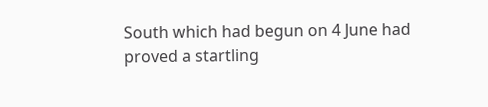South which had begun on 4 June had proved a startling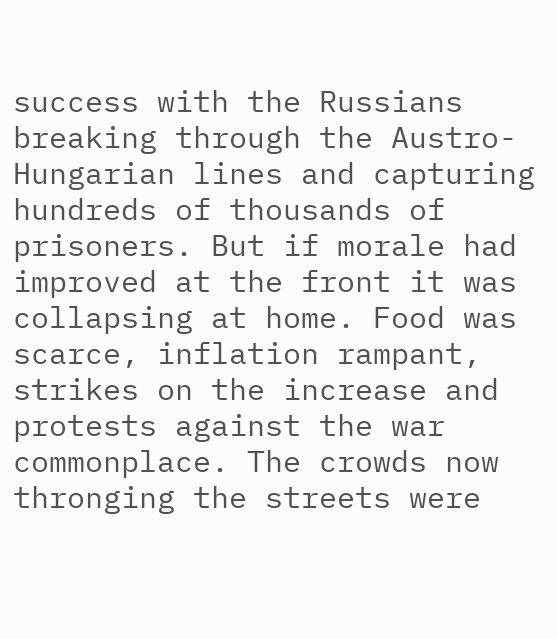success with the Russians breaking through the Austro-Hungarian lines and capturing hundreds of thousands of prisoners. But if morale had improved at the front it was collapsing at home. Food was scarce, inflation rampant, strikes on the increase and protests against the war commonplace. The crowds now thronging the streets were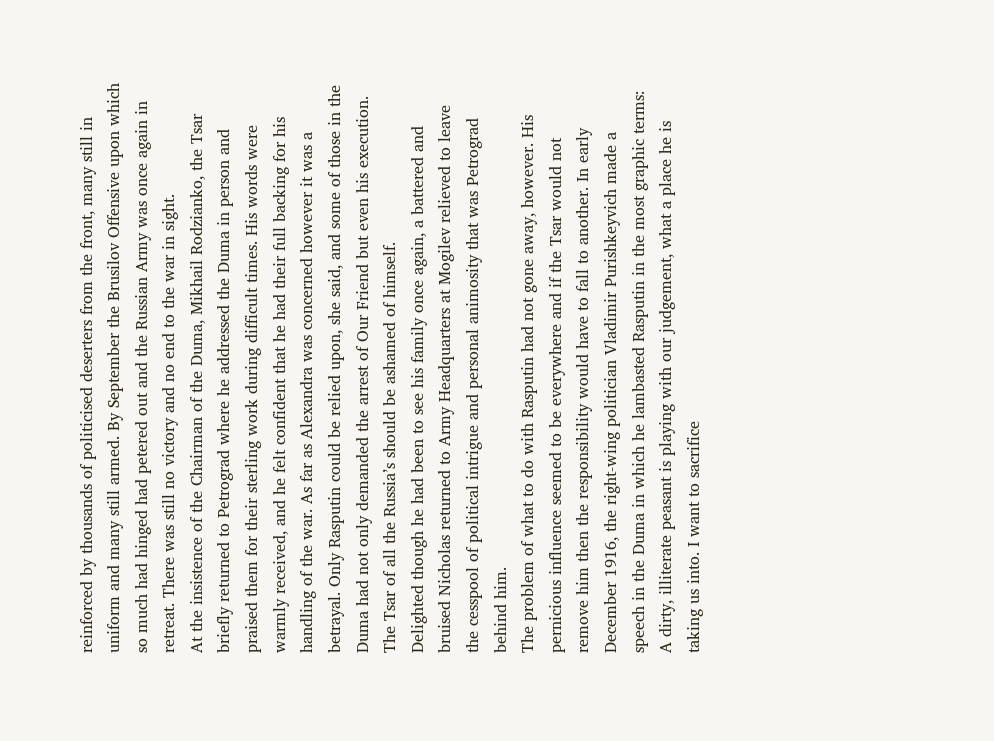reinforced by thousands of politicised deserters from the front, many still in uniform and many still armed. By September the Brusilov Offensive upon which so much had hinged had petered out and the Russian Army was once again in retreat. There was still no victory and no end to the war in sight.
At the insistence of the Chairman of the Duma, Mikhail Rodzianko, the Tsar briefly returned to Petrograd where he addressed the Duma in person and praised them for their sterling work during difficult times. His words were warmly received, and he felt confident that he had their full backing for his handling of the war. As far as Alexandra was concerned however it was a betrayal. Only Rasputin could be relied upon, she said, and some of those in the Duma had not only demanded the arrest of Our Friend but even his execution. The Tsar of all the Russia’s should be ashamed of himself.
Delighted though he had been to see his family once again, a battered and bruised Nicholas returned to Army Headquarters at Mogilev relieved to leave the cesspool of political intrigue and personal animosity that was Petrograd behind him.
The problem of what to do with Rasputin had not gone away, however. His pernicious influence seemed to be everywhere and if the Tsar would not remove him then the responsibility would have to fall to another. In early December 1916, the right-wing politician Vladimir Purishkeyvich made a speech in the Duma in which he lambasted Rasputin in the most graphic terms:
A dirty, illiterate peasant is playing with our judgement, what a place he is taking us into. I want to sacrifice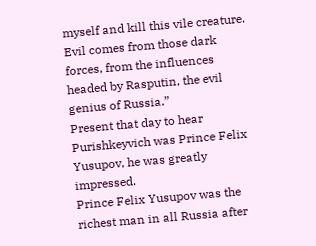myself and kill this vile creature. Evil comes from those dark forces, from the influences headed by Rasputin, the evil genius of Russia.”
Present that day to hear Purishkeyvich was Prince Felix Yusupov, he was greatly impressed.
Prince Felix Yusupov was the richest man in all Russia after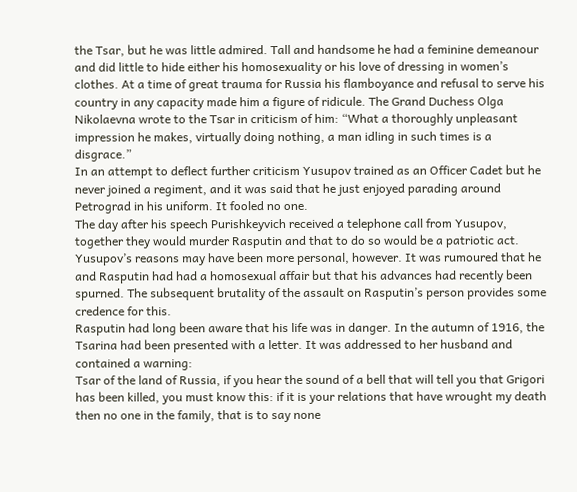the Tsar, but he was little admired. Tall and handsome he had a feminine demeanour and did little to hide either his homosexuality or his love of dressing in women’s clothes. At a time of great trauma for Russia his flamboyance and refusal to serve his country in any capacity made him a figure of ridicule. The Grand Duchess Olga Nikolaevna wrote to the Tsar in criticism of him: “What a thoroughly unpleasant impression he makes, virtually doing nothing, a man idling in such times is a disgrace.”
In an attempt to deflect further criticism Yusupov trained as an Officer Cadet but he never joined a regiment, and it was said that he just enjoyed parading around Petrograd in his uniform. It fooled no one.
The day after his speech Purishkeyvich received a telephone call from Yusupov, together they would murder Rasputin and that to do so would be a patriotic act. Yusupov’s reasons may have been more personal, however. It was rumoured that he and Rasputin had had a homosexual affair but that his advances had recently been spurned. The subsequent brutality of the assault on Rasputin’s person provides some credence for this.
Rasputin had long been aware that his life was in danger. In the autumn of 1916, the Tsarina had been presented with a letter. It was addressed to her husband and contained a warning:
Tsar of the land of Russia, if you hear the sound of a bell that will tell you that Grigori has been killed, you must know this: if it is your relations that have wrought my death then no one in the family, that is to say none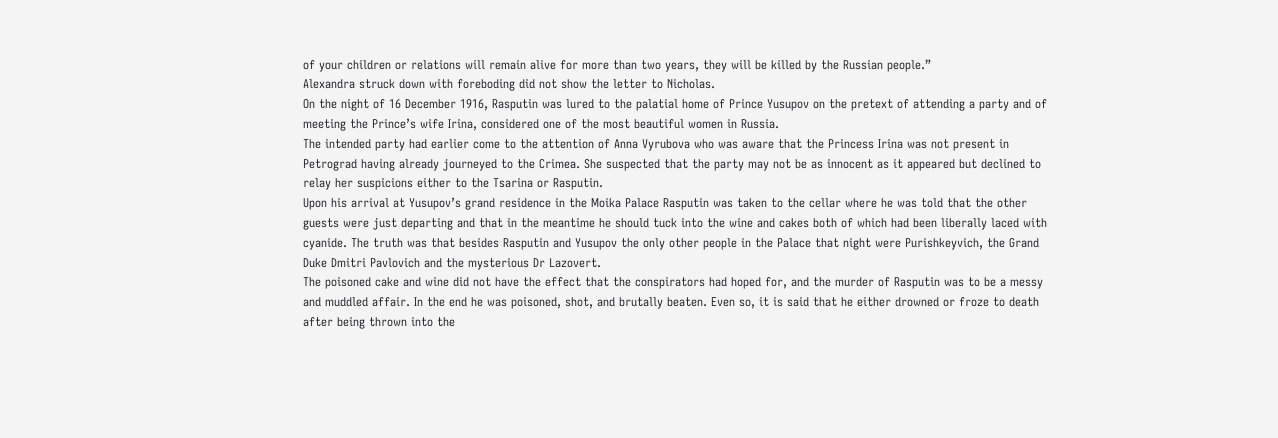of your children or relations will remain alive for more than two years, they will be killed by the Russian people.”
Alexandra struck down with foreboding did not show the letter to Nicholas.
On the night of 16 December 1916, Rasputin was lured to the palatial home of Prince Yusupov on the pretext of attending a party and of meeting the Prince’s wife Irina, considered one of the most beautiful women in Russia.
The intended party had earlier come to the attention of Anna Vyrubova who was aware that the Princess Irina was not present in Petrograd having already journeyed to the Crimea. She suspected that the party may not be as innocent as it appeared but declined to relay her suspicions either to the Tsarina or Rasputin.
Upon his arrival at Yusupov’s grand residence in the Moika Palace Rasputin was taken to the cellar where he was told that the other guests were just departing and that in the meantime he should tuck into the wine and cakes both of which had been liberally laced with cyanide. The truth was that besides Rasputin and Yusupov the only other people in the Palace that night were Purishkeyvich, the Grand Duke Dmitri Pavlovich and the mysterious Dr Lazovert.
The poisoned cake and wine did not have the effect that the conspirators had hoped for, and the murder of Rasputin was to be a messy and muddled affair. In the end he was poisoned, shot, and brutally beaten. Even so, it is said that he either drowned or froze to death after being thrown into the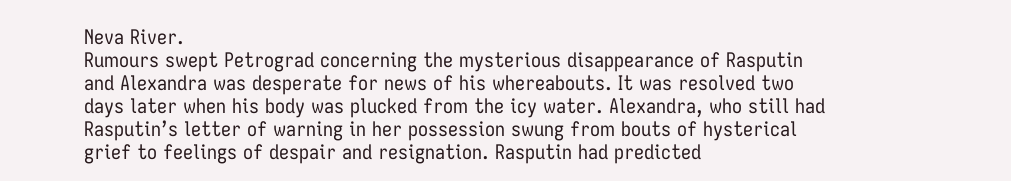Neva River.
Rumours swept Petrograd concerning the mysterious disappearance of Rasputin and Alexandra was desperate for news of his whereabouts. It was resolved two days later when his body was plucked from the icy water. Alexandra, who still had Rasputin’s letter of warning in her possession swung from bouts of hysterical grief to feelings of despair and resignation. Rasputin had predicted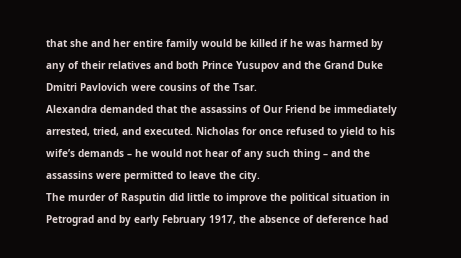that she and her entire family would be killed if he was harmed by any of their relatives and both Prince Yusupov and the Grand Duke Dmitri Pavlovich were cousins of the Tsar.
Alexandra demanded that the assassins of Our Friend be immediately arrested, tried, and executed. Nicholas for once refused to yield to his wife’s demands – he would not hear of any such thing – and the assassins were permitted to leave the city.
The murder of Rasputin did little to improve the political situation in Petrograd and by early February 1917, the absence of deference had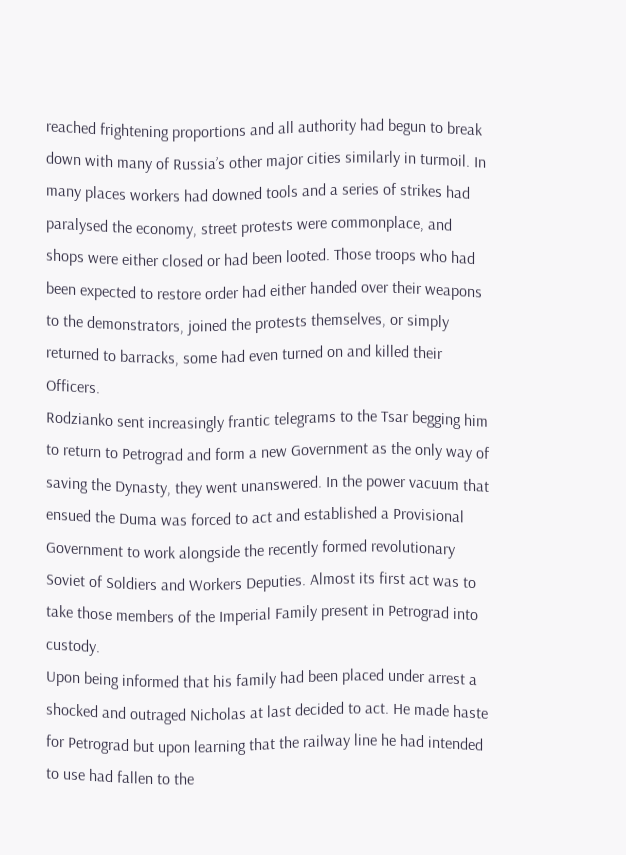reached frightening proportions and all authority had begun to break down with many of Russia’s other major cities similarly in turmoil. In many places workers had downed tools and a series of strikes had paralysed the economy, street protests were commonplace, and shops were either closed or had been looted. Those troops who had been expected to restore order had either handed over their weapons to the demonstrators, joined the protests themselves, or simply returned to barracks, some had even turned on and killed their Officers.
Rodzianko sent increasingly frantic telegrams to the Tsar begging him to return to Petrograd and form a new Government as the only way of saving the Dynasty, they went unanswered. In the power vacuum that ensued the Duma was forced to act and established a Provisional Government to work alongside the recently formed revolutionary Soviet of Soldiers and Workers Deputies. Almost its first act was to take those members of the Imperial Family present in Petrograd into custody.
Upon being informed that his family had been placed under arrest a shocked and outraged Nicholas at last decided to act. He made haste for Petrograd but upon learning that the railway line he had intended to use had fallen to the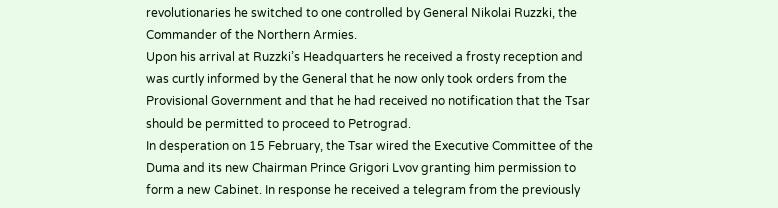revolutionaries he switched to one controlled by General Nikolai Ruzzki, the Commander of the Northern Armies.
Upon his arrival at Ruzzki’s Headquarters he received a frosty reception and was curtly informed by the General that he now only took orders from the Provisional Government and that he had received no notification that the Tsar should be permitted to proceed to Petrograd.
In desperation on 15 February, the Tsar wired the Executive Committee of the Duma and its new Chairman Prince Grigori Lvov granting him permission to form a new Cabinet. In response he received a telegram from the previously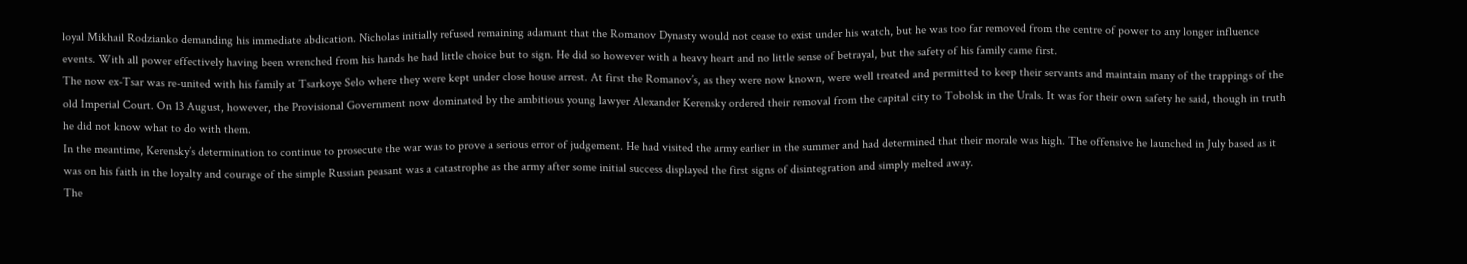loyal Mikhail Rodzianko demanding his immediate abdication. Nicholas initially refused remaining adamant that the Romanov Dynasty would not cease to exist under his watch, but he was too far removed from the centre of power to any longer influence events. With all power effectively having been wrenched from his hands he had little choice but to sign. He did so however with a heavy heart and no little sense of betrayal, but the safety of his family came first.
The now ex-Tsar was re-united with his family at Tsarkoye Selo where they were kept under close house arrest. At first the Romanov’s, as they were now known, were well treated and permitted to keep their servants and maintain many of the trappings of the old Imperial Court. On 13 August, however, the Provisional Government now dominated by the ambitious young lawyer Alexander Kerensky ordered their removal from the capital city to Tobolsk in the Urals. It was for their own safety he said, though in truth he did not know what to do with them.
In the meantime, Kerensky’s determination to continue to prosecute the war was to prove a serious error of judgement. He had visited the army earlier in the summer and had determined that their morale was high. The offensive he launched in July based as it was on his faith in the loyalty and courage of the simple Russian peasant was a catastrophe as the army after some initial success displayed the first signs of disintegration and simply melted away.
The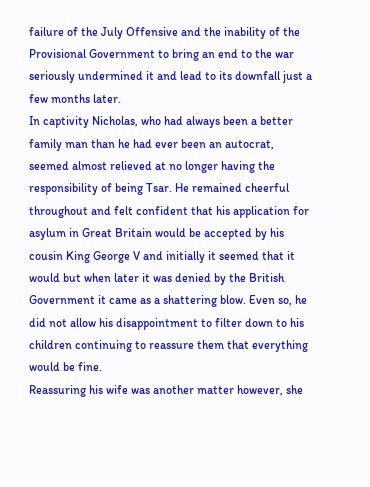failure of the July Offensive and the inability of the Provisional Government to bring an end to the war seriously undermined it and lead to its downfall just a few months later.
In captivity Nicholas, who had always been a better family man than he had ever been an autocrat, seemed almost relieved at no longer having the responsibility of being Tsar. He remained cheerful throughout and felt confident that his application for asylum in Great Britain would be accepted by his cousin King George V and initially it seemed that it would but when later it was denied by the British Government it came as a shattering blow. Even so, he did not allow his disappointment to filter down to his children continuing to reassure them that everything would be fine.
Reassuring his wife was another matter however, she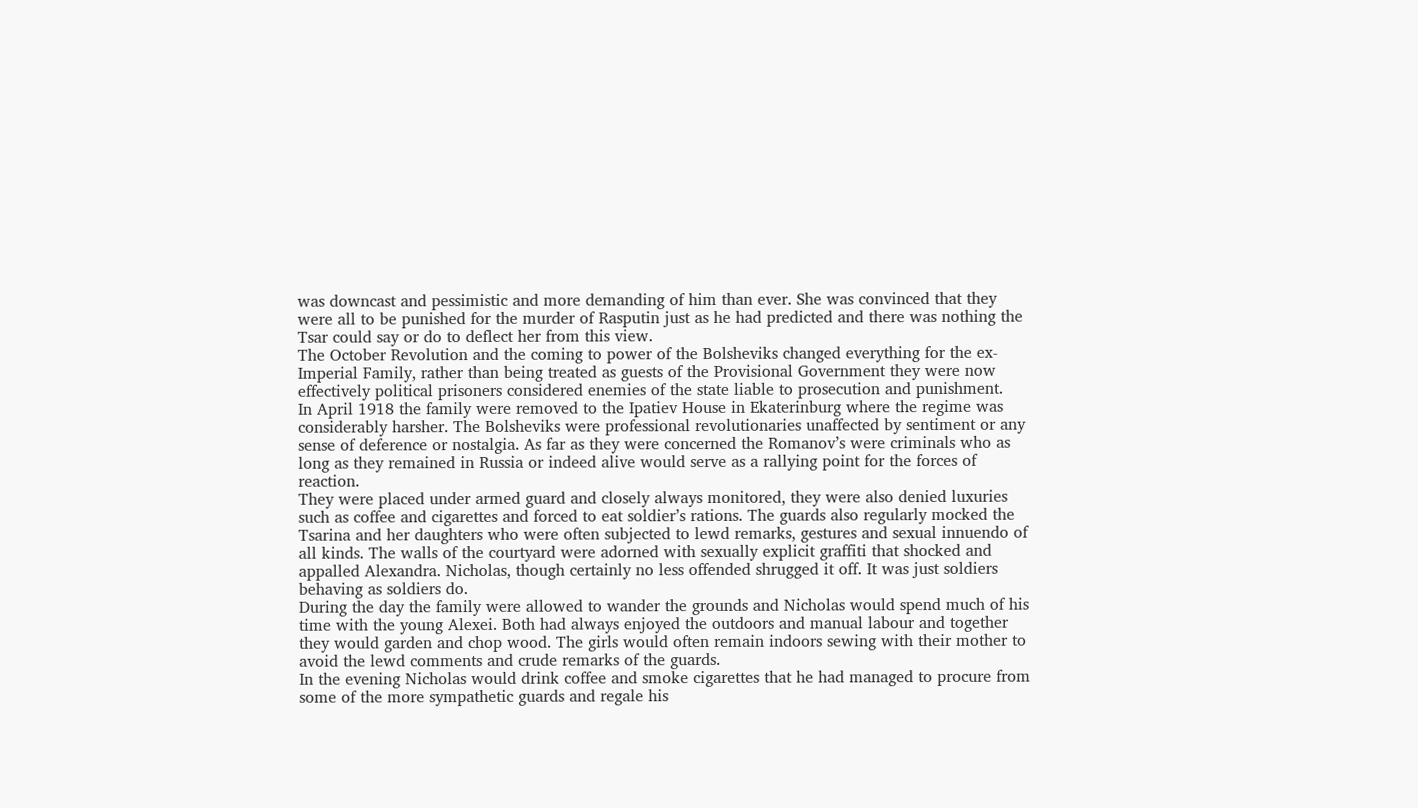was downcast and pessimistic and more demanding of him than ever. She was convinced that they were all to be punished for the murder of Rasputin just as he had predicted and there was nothing the Tsar could say or do to deflect her from this view.
The October Revolution and the coming to power of the Bolsheviks changed everything for the ex-Imperial Family, rather than being treated as guests of the Provisional Government they were now effectively political prisoners considered enemies of the state liable to prosecution and punishment.
In April 1918 the family were removed to the Ipatiev House in Ekaterinburg where the regime was considerably harsher. The Bolsheviks were professional revolutionaries unaffected by sentiment or any sense of deference or nostalgia. As far as they were concerned the Romanov’s were criminals who as long as they remained in Russia or indeed alive would serve as a rallying point for the forces of reaction.
They were placed under armed guard and closely always monitored, they were also denied luxuries such as coffee and cigarettes and forced to eat soldier’s rations. The guards also regularly mocked the Tsarina and her daughters who were often subjected to lewd remarks, gestures and sexual innuendo of all kinds. The walls of the courtyard were adorned with sexually explicit graffiti that shocked and appalled Alexandra. Nicholas, though certainly no less offended shrugged it off. It was just soldiers behaving as soldiers do.
During the day the family were allowed to wander the grounds and Nicholas would spend much of his time with the young Alexei. Both had always enjoyed the outdoors and manual labour and together they would garden and chop wood. The girls would often remain indoors sewing with their mother to avoid the lewd comments and crude remarks of the guards.
In the evening Nicholas would drink coffee and smoke cigarettes that he had managed to procure from some of the more sympathetic guards and regale his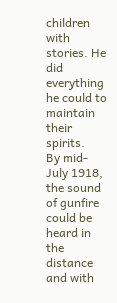children with stories. He did everything he could to maintain their spirits.
By mid-July 1918, the sound of gunfire could be heard in the distance and with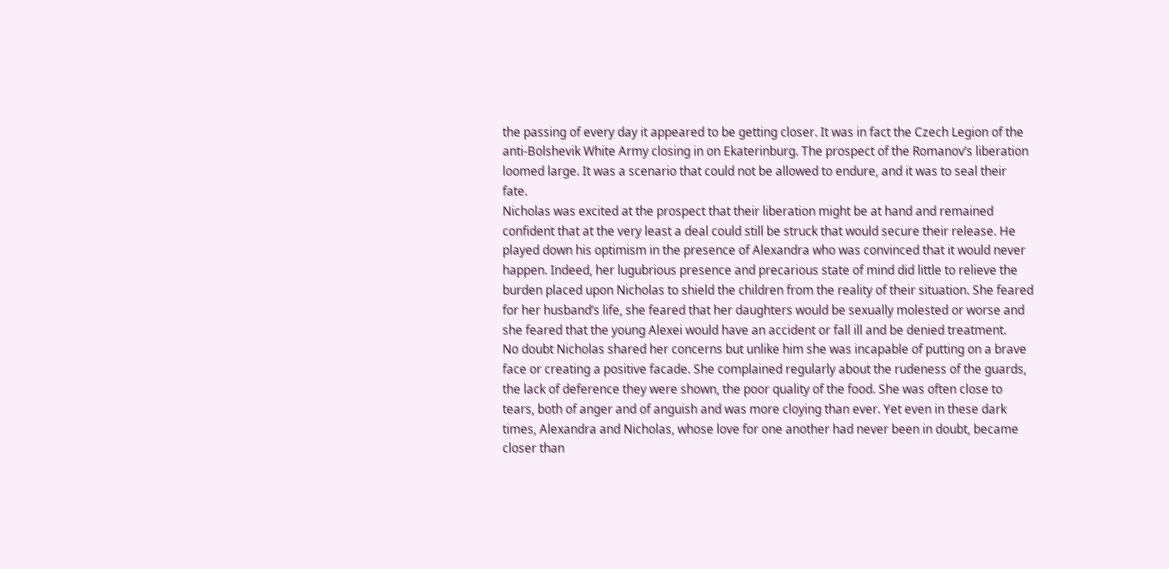the passing of every day it appeared to be getting closer. It was in fact the Czech Legion of the anti-Bolshevik White Army closing in on Ekaterinburg. The prospect of the Romanov’s liberation loomed large. It was a scenario that could not be allowed to endure, and it was to seal their fate.
Nicholas was excited at the prospect that their liberation might be at hand and remained confident that at the very least a deal could still be struck that would secure their release. He played down his optimism in the presence of Alexandra who was convinced that it would never happen. Indeed, her lugubrious presence and precarious state of mind did little to relieve the burden placed upon Nicholas to shield the children from the reality of their situation. She feared for her husband’s life, she feared that her daughters would be sexually molested or worse and she feared that the young Alexei would have an accident or fall ill and be denied treatment.
No doubt Nicholas shared her concerns but unlike him she was incapable of putting on a brave face or creating a positive facade. She complained regularly about the rudeness of the guards, the lack of deference they were shown, the poor quality of the food. She was often close to tears, both of anger and of anguish and was more cloying than ever. Yet even in these dark times, Alexandra and Nicholas, whose love for one another had never been in doubt, became closer than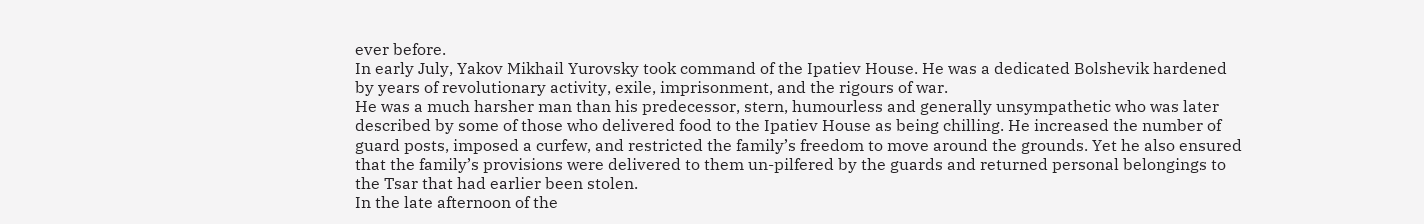ever before.
In early July, Yakov Mikhail Yurovsky took command of the Ipatiev House. He was a dedicated Bolshevik hardened by years of revolutionary activity, exile, imprisonment, and the rigours of war.
He was a much harsher man than his predecessor, stern, humourless and generally unsympathetic who was later described by some of those who delivered food to the Ipatiev House as being chilling. He increased the number of guard posts, imposed a curfew, and restricted the family’s freedom to move around the grounds. Yet he also ensured that the family’s provisions were delivered to them un-pilfered by the guards and returned personal belongings to the Tsar that had earlier been stolen.
In the late afternoon of the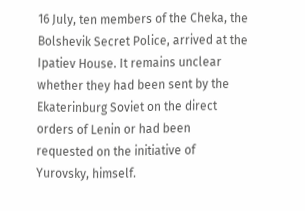16 July, ten members of the Cheka, the Bolshevik Secret Police, arrived at the Ipatiev House. It remains unclear whether they had been sent by the Ekaterinburg Soviet on the direct orders of Lenin or had been requested on the initiative of Yurovsky, himself.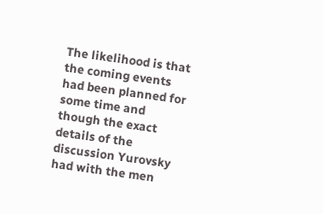The likelihood is that the coming events had been planned for some time and though the exact details of the discussion Yurovsky had with the men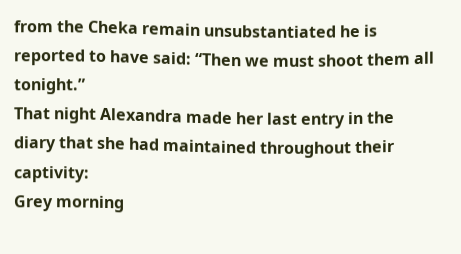from the Cheka remain unsubstantiated he is reported to have said: “Then we must shoot them all tonight.”
That night Alexandra made her last entry in the diary that she had maintained throughout their captivity:
Grey morning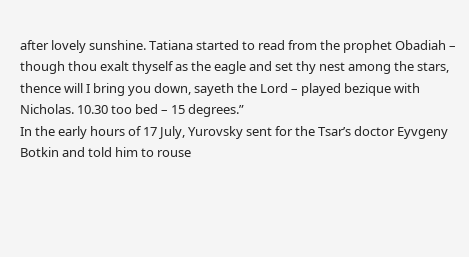after lovely sunshine. Tatiana started to read from the prophet Obadiah – though thou exalt thyself as the eagle and set thy nest among the stars, thence will I bring you down, sayeth the Lord – played bezique with Nicholas. 10.30 too bed – 15 degrees.”
In the early hours of 17 July, Yurovsky sent for the Tsar’s doctor Eyvgeny Botkin and told him to rouse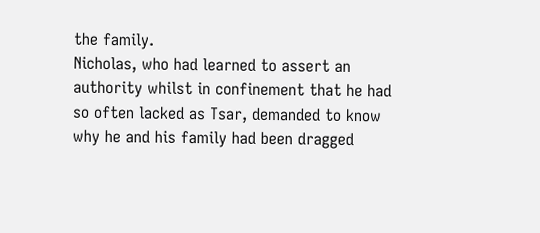the family.
Nicholas, who had learned to assert an authority whilst in confinement that he had so often lacked as Tsar, demanded to know why he and his family had been dragged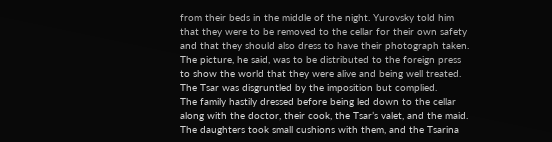from their beds in the middle of the night. Yurovsky told him that they were to be removed to the cellar for their own safety and that they should also dress to have their photograph taken. The picture, he said, was to be distributed to the foreign press to show the world that they were alive and being well treated. The Tsar was disgruntled by the imposition but complied.
The family hastily dressed before being led down to the cellar along with the doctor, their cook, the Tsar’s valet, and the maid. The daughters took small cushions with them, and the Tsarina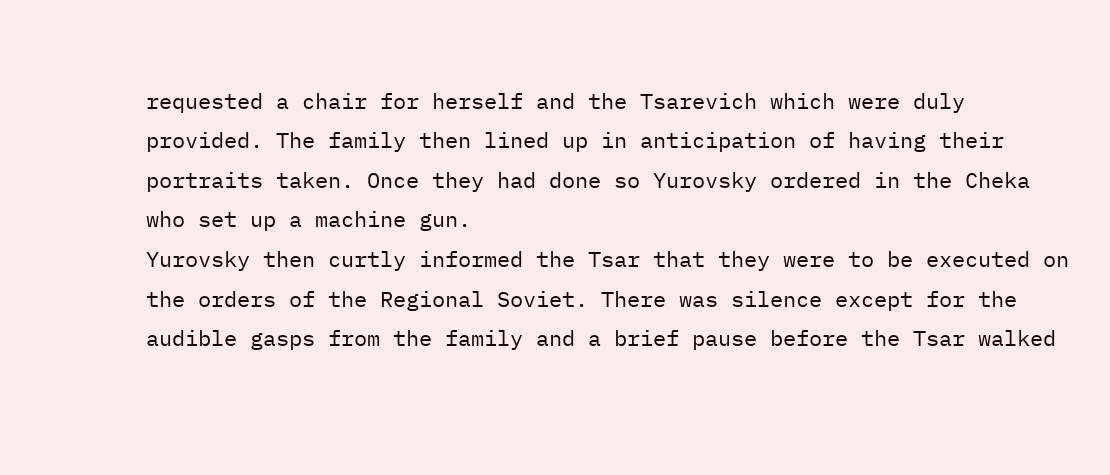requested a chair for herself and the Tsarevich which were duly provided. The family then lined up in anticipation of having their portraits taken. Once they had done so Yurovsky ordered in the Cheka who set up a machine gun.
Yurovsky then curtly informed the Tsar that they were to be executed on the orders of the Regional Soviet. There was silence except for the audible gasps from the family and a brief pause before the Tsar walked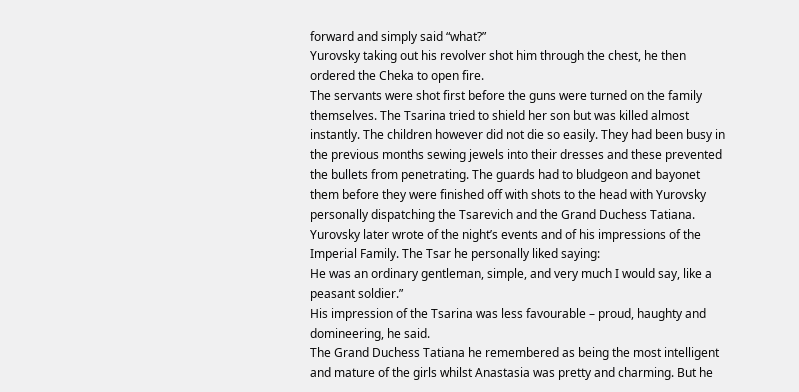forward and simply said “what?”
Yurovsky taking out his revolver shot him through the chest, he then ordered the Cheka to open fire.
The servants were shot first before the guns were turned on the family themselves. The Tsarina tried to shield her son but was killed almost instantly. The children however did not die so easily. They had been busy in the previous months sewing jewels into their dresses and these prevented the bullets from penetrating. The guards had to bludgeon and bayonet them before they were finished off with shots to the head with Yurovsky personally dispatching the Tsarevich and the Grand Duchess Tatiana.
Yurovsky later wrote of the night’s events and of his impressions of the Imperial Family. The Tsar he personally liked saying:
He was an ordinary gentleman, simple, and very much I would say, like a peasant soldier.”
His impression of the Tsarina was less favourable – proud, haughty and domineering, he said.
The Grand Duchess Tatiana he remembered as being the most intelligent and mature of the girls whilst Anastasia was pretty and charming. But he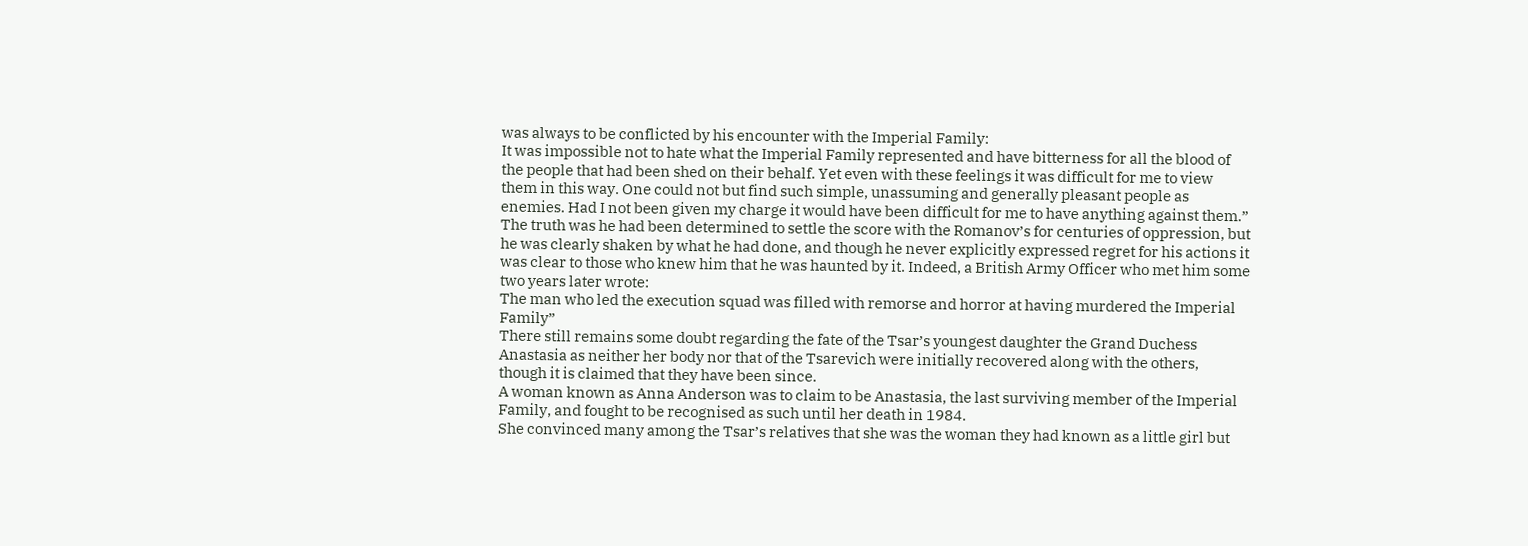was always to be conflicted by his encounter with the Imperial Family:
It was impossible not to hate what the Imperial Family represented and have bitterness for all the blood of the people that had been shed on their behalf. Yet even with these feelings it was difficult for me to view them in this way. One could not but find such simple, unassuming and generally pleasant people as enemies. Had I not been given my charge it would have been difficult for me to have anything against them.”
The truth was he had been determined to settle the score with the Romanov’s for centuries of oppression, but he was clearly shaken by what he had done, and though he never explicitly expressed regret for his actions it was clear to those who knew him that he was haunted by it. Indeed, a British Army Officer who met him some two years later wrote:
The man who led the execution squad was filled with remorse and horror at having murdered the Imperial Family”
There still remains some doubt regarding the fate of the Tsar’s youngest daughter the Grand Duchess Anastasia as neither her body nor that of the Tsarevich were initially recovered along with the others, though it is claimed that they have been since.
A woman known as Anna Anderson was to claim to be Anastasia, the last surviving member of the Imperial Family, and fought to be recognised as such until her death in 1984.
She convinced many among the Tsar’s relatives that she was the woman they had known as a little girl but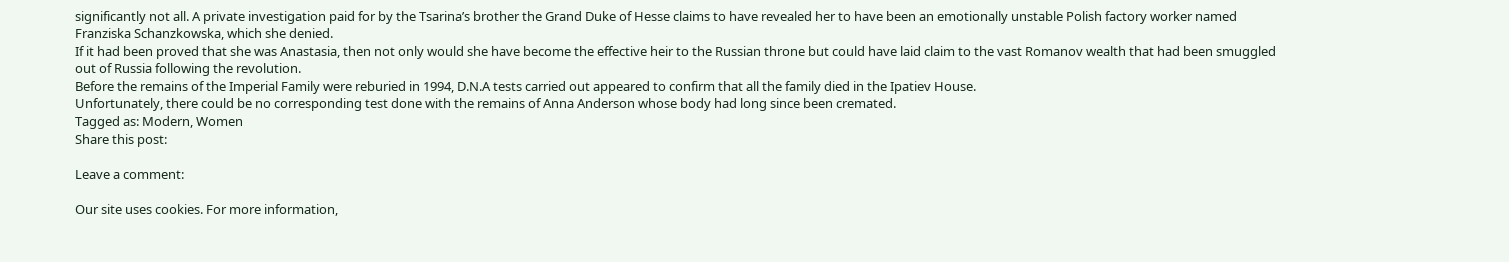significantly not all. A private investigation paid for by the Tsarina’s brother the Grand Duke of Hesse claims to have revealed her to have been an emotionally unstable Polish factory worker named Franziska Schanzkowska, which she denied.
If it had been proved that she was Anastasia, then not only would she have become the effective heir to the Russian throne but could have laid claim to the vast Romanov wealth that had been smuggled out of Russia following the revolution.
Before the remains of the Imperial Family were reburied in 1994, D.N.A tests carried out appeared to confirm that all the family died in the Ipatiev House.
Unfortunately, there could be no corresponding test done with the remains of Anna Anderson whose body had long since been cremated.
Tagged as: Modern, Women
Share this post:

Leave a comment:

Our site uses cookies. For more information,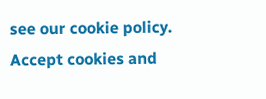see our cookie policy. Accept cookies and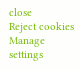close
Reject cookies Manage settings